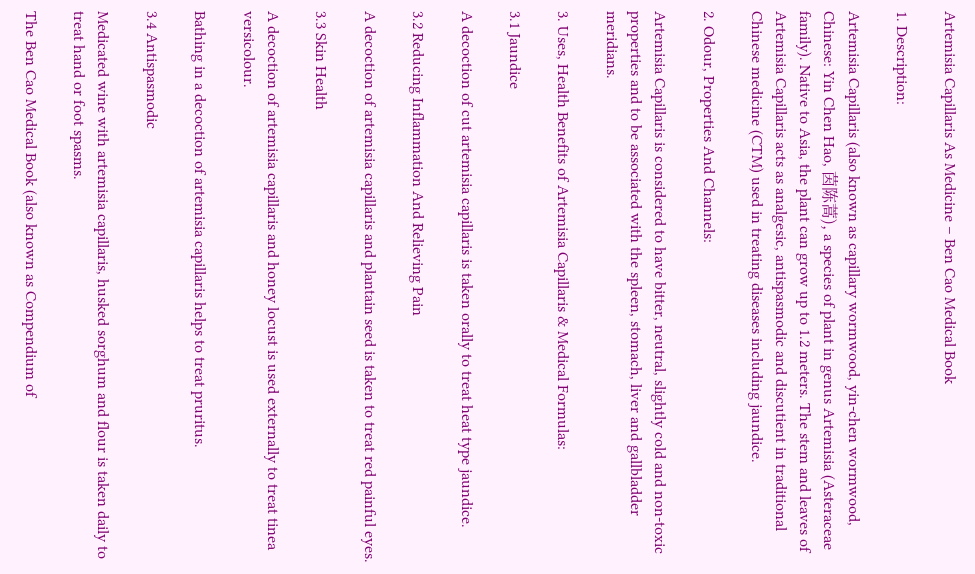Artemisia Capillaris As Medicine – Ben Cao Medical Book

1. Description:

Artemisia Capillaris (also known as capillary wormwood, yin-chen wormwood, Chinese: Yin Chen Hao, 茵陈蒿), a species of plant in genus Artemisia (Asteraceae family). Native to Asia, the plant can grow up to 1.2 meters. The stem and leaves of Artemisia Capillaris acts as analgesic, antispasmodic and discutient in traditional Chinese medicine (CTM) used in treating diseases including jaundice.

2. Odour, Properties And Channels:

Artemisia Capillaris is considered to have bitter, neutral, slightly cold and non-toxic properties and to be associated with the spleen, stomach, liver and gallbladder meridians.

3. Uses, Health Benefits of Artemisia Capillaris & Medical Formulas:

3.1 Jaundice

A decoction of cut artemisia capillaris is taken orally to treat heat type jaundice.

3.2 Reducing Inflammation And Relieving Pain

A decoction of artemisia capillaris and plantain seed is taken to treat red painful eyes.

3.3 Skin Health

A decoction of artemisia capillaris and honey locust is used externally to treat tinea versicolour.

Bathing in a decoction of artemisia capillaris helps to treat pruritus.

3.4 Antispasmodic

Medicated wine with artemisia capillaris, husked sorghum and flour is taken daily to treat hand or foot spasms.

The Ben Cao Medical Book (also known as Compendium of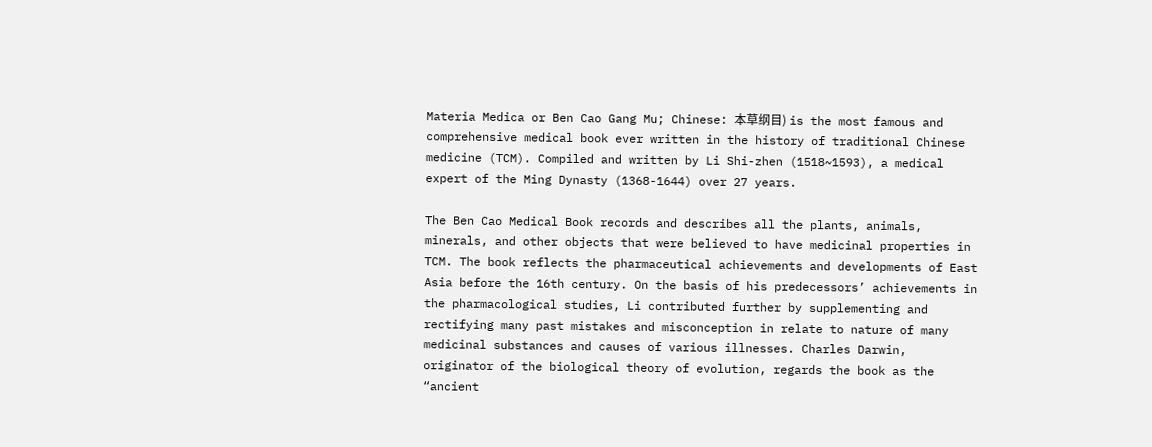Materia Medica or Ben Cao Gang Mu; Chinese: 本草纲目) is the most famous and comprehensive medical book ever written in the history of traditional Chinese medicine (TCM). Compiled and written by Li Shi-zhen (1518~1593), a medical expert of the Ming Dynasty (1368-1644) over 27 years.

The Ben Cao Medical Book records and describes all the plants, animals, minerals, and other objects that were believed to have medicinal properties in TCM. The book reflects the pharmaceutical achievements and developments of East Asia before the 16th century. On the basis of his predecessors’ achievements in the pharmacological studies, Li contributed further by supplementing and rectifying many past mistakes and misconception in relate to nature of many medicinal substances and causes of various illnesses. Charles Darwin, originator of the biological theory of evolution, regards the book as the “ancient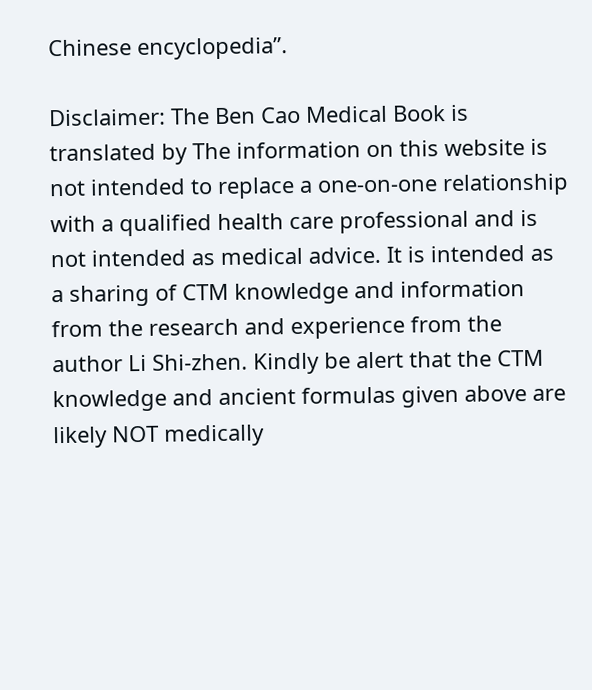Chinese encyclopedia”.

Disclaimer: The Ben Cao Medical Book is translated by The information on this website is not intended to replace a one-on-one relationship with a qualified health care professional and is not intended as medical advice. It is intended as a sharing of CTM knowledge and information from the research and experience from the author Li Shi-zhen. Kindly be alert that the CTM knowledge and ancient formulas given above are likely NOT medically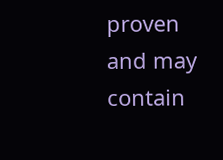proven and may contain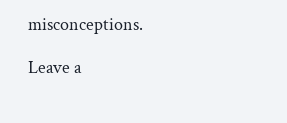misconceptions.

Leave a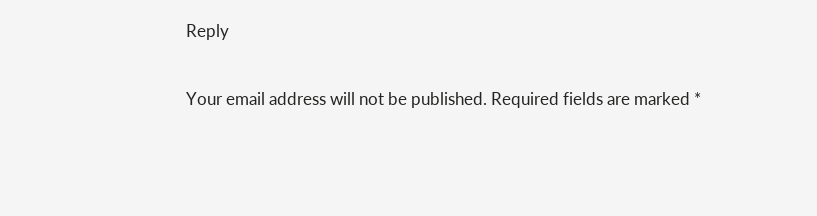Reply

Your email address will not be published. Required fields are marked *